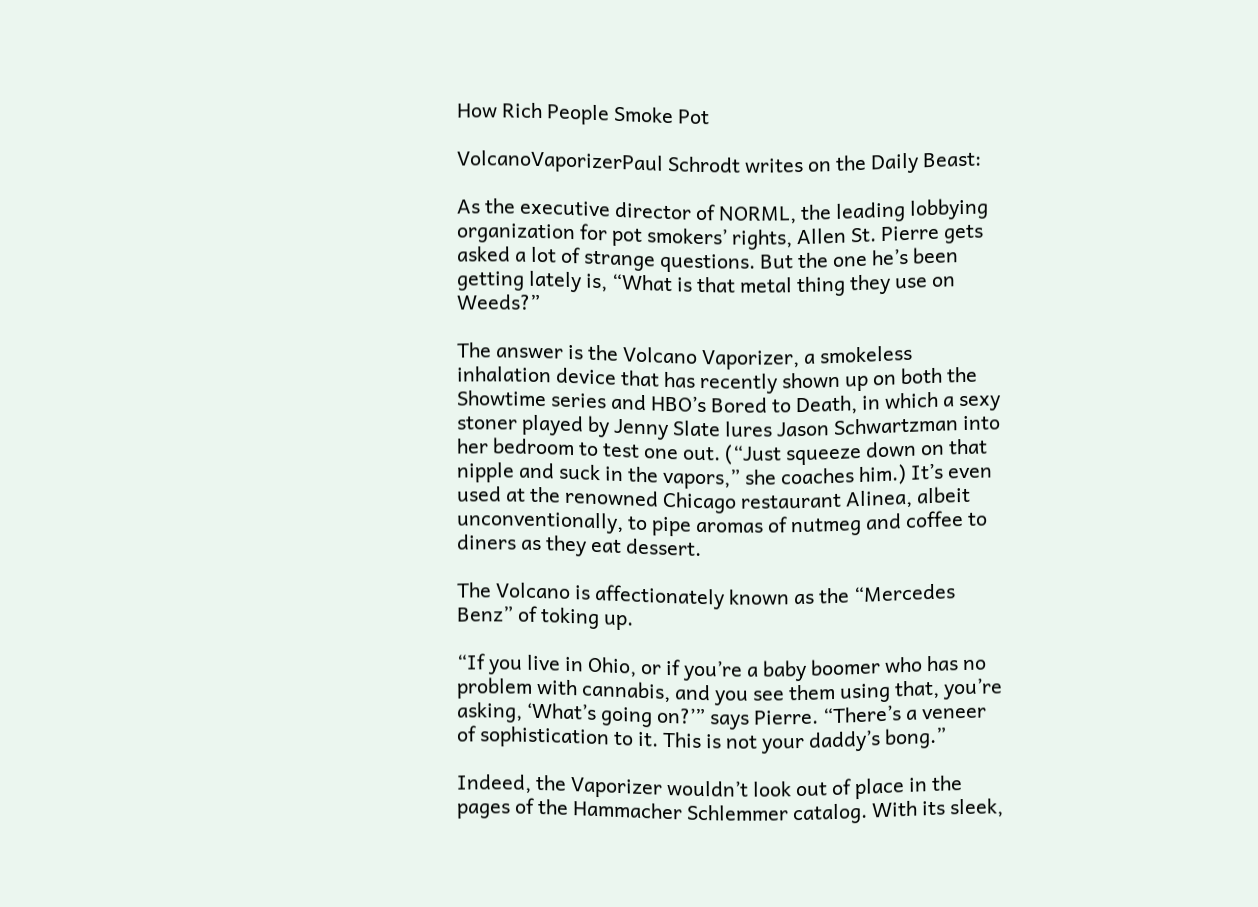How Rich People Smoke Pot

VolcanoVaporizerPaul Schrodt writes on the Daily Beast:

As the executive director of NORML, the leading lobbying organization for pot smokers’ rights, Allen St. Pierre gets asked a lot of strange questions. But the one he’s been getting lately is, “What is that metal thing they use on Weeds?”

The answer is the Volcano Vaporizer, a smokeless inhalation device that has recently shown up on both the Showtime series and HBO’s Bored to Death, in which a sexy stoner played by Jenny Slate lures Jason Schwartzman into her bedroom to test one out. (“Just squeeze down on that nipple and suck in the vapors,” she coaches him.) It’s even used at the renowned Chicago restaurant Alinea, albeit unconventionally, to pipe aromas of nutmeg and coffee to diners as they eat dessert.

The Volcano is affectionately known as the “Mercedes Benz” of toking up.

“If you live in Ohio, or if you’re a baby boomer who has no problem with cannabis, and you see them using that, you’re asking, ‘What’s going on?’” says Pierre. “There’s a veneer of sophistication to it. This is not your daddy’s bong.”

Indeed, the Vaporizer wouldn’t look out of place in the pages of the Hammacher Schlemmer catalog. With its sleek,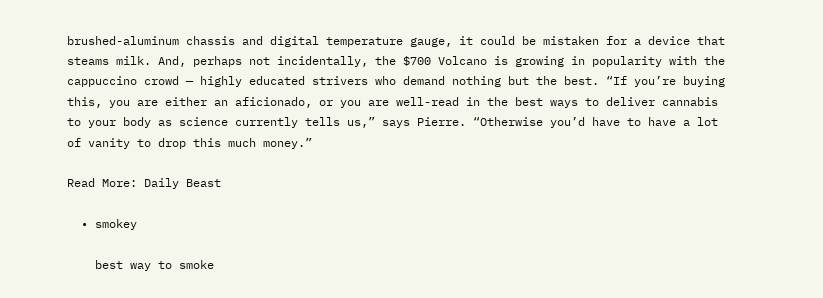brushed-aluminum chassis and digital temperature gauge, it could be mistaken for a device that steams milk. And, perhaps not incidentally, the $700 Volcano is growing in popularity with the cappuccino crowd — highly educated strivers who demand nothing but the best. “If you’re buying this, you are either an aficionado, or you are well-read in the best ways to deliver cannabis to your body as science currently tells us,” says Pierre. “Otherwise you’d have to have a lot of vanity to drop this much money.”

Read More: Daily Beast

  • smokey

    best way to smoke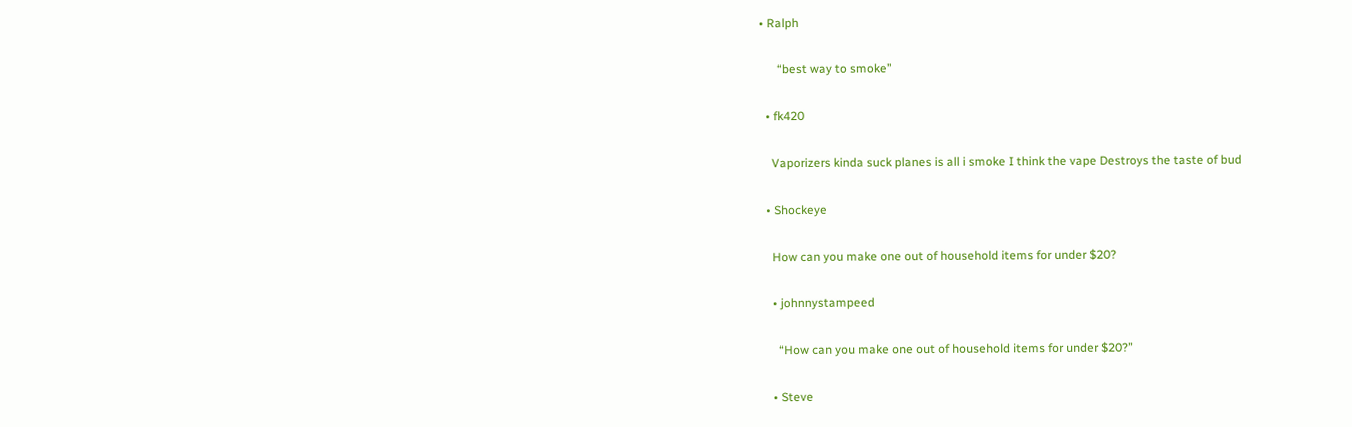• Ralph

      “best way to smoke”

  • fk420

    Vaporizers kinda suck planes is all i smoke I think the vape Destroys the taste of bud

  • Shockeye

    How can you make one out of household items for under $20?

    • johnnystampeed

      “How can you make one out of household items for under $20?”

    • Steve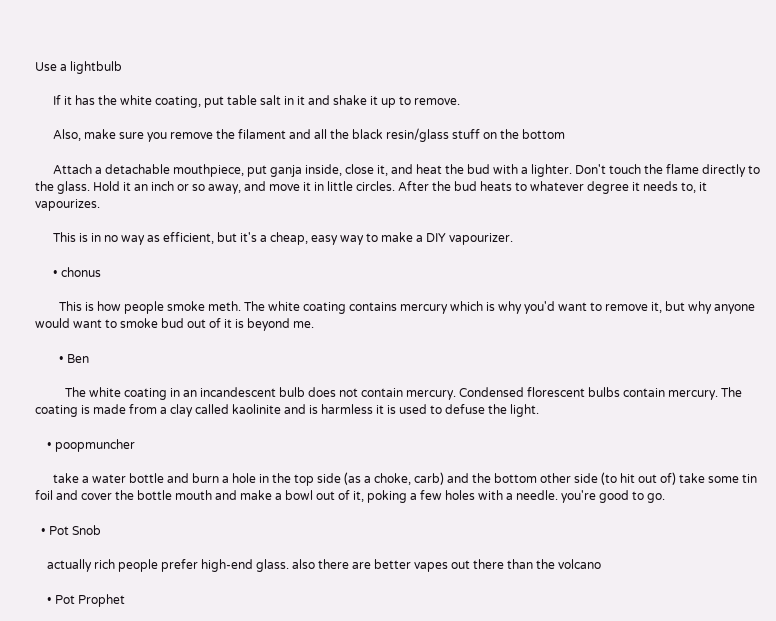Use a lightbulb

      If it has the white coating, put table salt in it and shake it up to remove.

      Also, make sure you remove the filament and all the black resin/glass stuff on the bottom

      Attach a detachable mouthpiece, put ganja inside, close it, and heat the bud with a lighter. Don't touch the flame directly to the glass. Hold it an inch or so away, and move it in little circles. After the bud heats to whatever degree it needs to, it vapourizes.

      This is in no way as efficient, but it's a cheap, easy way to make a DIY vapourizer.

      • chonus

        This is how people smoke meth. The white coating contains mercury which is why you'd want to remove it, but why anyone would want to smoke bud out of it is beyond me.

        • Ben

          The white coating in an incandescent bulb does not contain mercury. Condensed florescent bulbs contain mercury. The coating is made from a clay called kaolinite and is harmless it is used to defuse the light.

    • poopmuncher

      take a water bottle and burn a hole in the top side (as a choke, carb) and the bottom other side (to hit out of) take some tin foil and cover the bottle mouth and make a bowl out of it, poking a few holes with a needle. you're good to go.

  • Pot Snob

    actually rich people prefer high-end glass. also there are better vapes out there than the volcano

    • Pot Prophet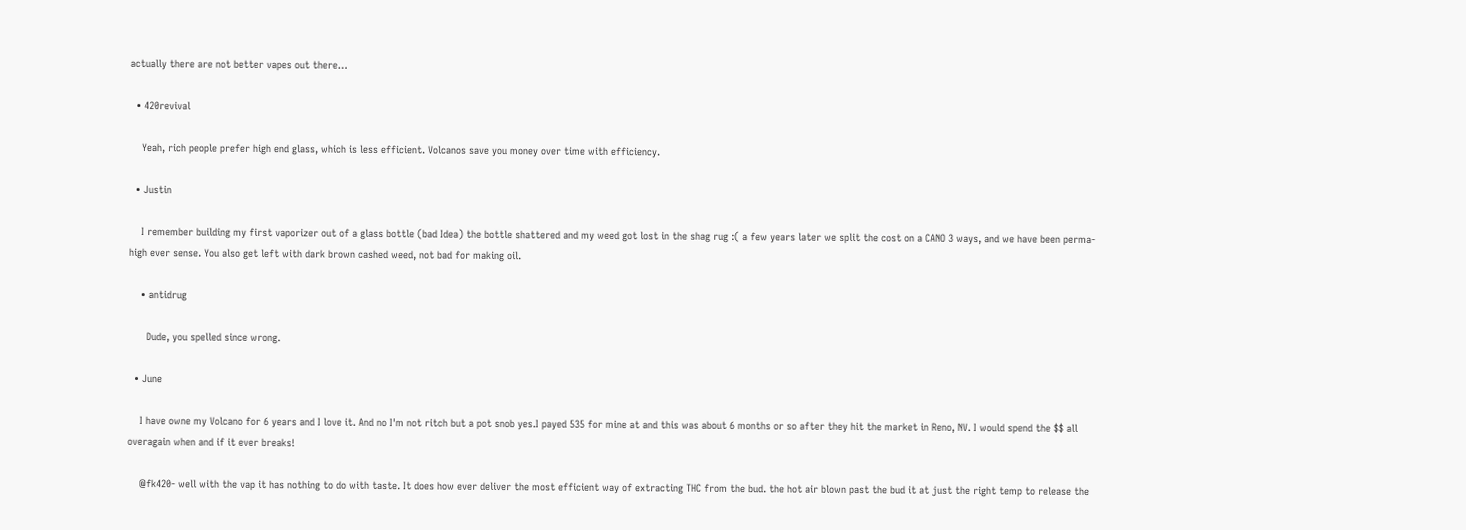actually there are not better vapes out there…

  • 420revival

    Yeah, rich people prefer high end glass, which is less efficient. Volcanos save you money over time with efficiency.

  • Justin

    I remember building my first vaporizer out of a glass bottle (bad Idea) the bottle shattered and my weed got lost in the shag rug :( a few years later we split the cost on a CANO 3 ways, and we have been perma-high ever sense. You also get left with dark brown cashed weed, not bad for making oil.

    • antidrug

      Dude, you spelled since wrong.

  • June

    I have owne my Volcano for 6 years and I love it. And no I'm not ritch but a pot snob yes.I payed 535 for mine at and this was about 6 months or so after they hit the market in Reno, NV. I would spend the $$ all overagain when and if it ever breaks!

    @fk420- well with the vap it has nothing to do with taste. It does how ever deliver the most efficient way of extracting THC from the bud. the hot air blown past the bud it at just the right temp to release the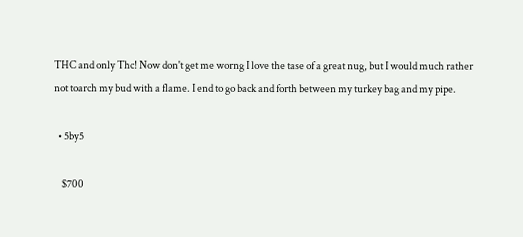THC and only Thc! Now don't get me worng I love the tase of a great nug, but I would much rather not toarch my bud with a flame. I end to go back and forth between my turkey bag and my pipe.

  • 5by5

    $700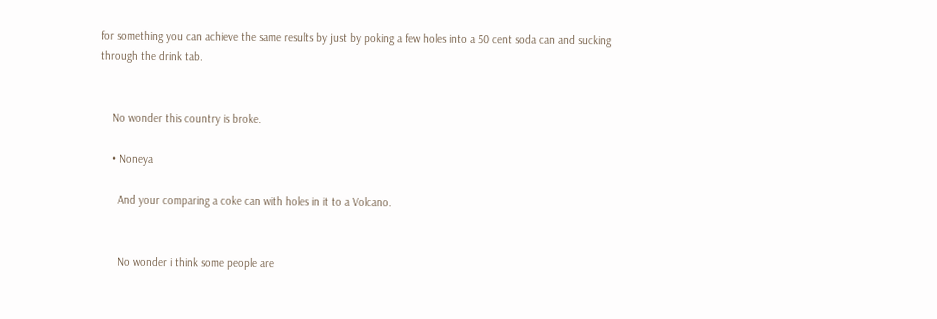for something you can achieve the same results by just by poking a few holes into a 50 cent soda can and sucking through the drink tab.


    No wonder this country is broke.

    • Noneya

      And your comparing a coke can with holes in it to a Volcano.


      No wonder i think some people are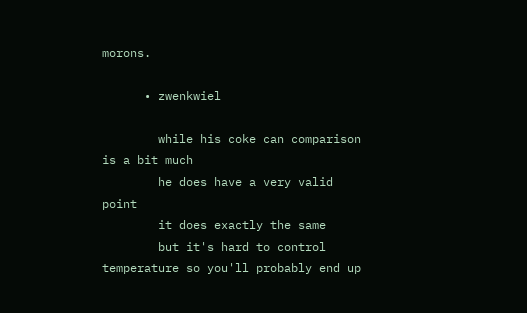morons.

      • zwenkwiel

        while his coke can comparison is a bit much
        he does have a very valid point
        it does exactly the same
        but it's hard to control temperature so you'll probably end up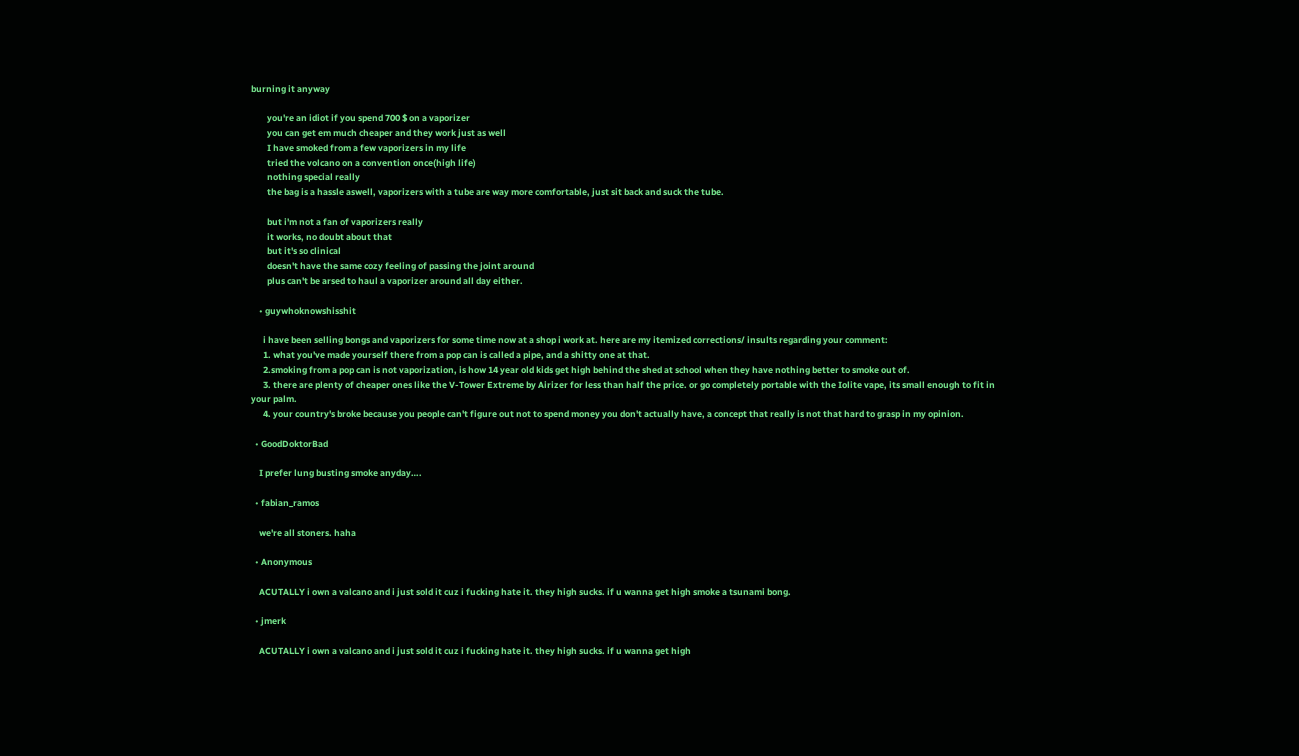burning it anyway

        you're an idiot if you spend 700 $ on a vaporizer
        you can get em much cheaper and they work just as well
        I have smoked from a few vaporizers in my life
        tried the volcano on a convention once(high life)
        nothing special really
        the bag is a hassle aswell, vaporizers with a tube are way more comfortable, just sit back and suck the tube.

        but i'm not a fan of vaporizers really
        it works, no doubt about that
        but it's so clinical
        doesn't have the same cozy feeling of passing the joint around
        plus can't be arsed to haul a vaporizer around all day either.

    • guywhoknowshisshit

      i have been selling bongs and vaporizers for some time now at a shop i work at. here are my itemized corrections/ insults regarding your comment:
      1. what you've made yourself there from a pop can is called a pipe, and a shitty one at that.
      2.smoking from a pop can is not vaporization, is how 14 year old kids get high behind the shed at school when they have nothing better to smoke out of.
      3. there are plenty of cheaper ones like the V-Tower Extreme by Airizer for less than half the price. or go completely portable with the Iolite vape, its small enough to fit in your palm.
      4. your country's broke because you people can't figure out not to spend money you don't actually have, a concept that really is not that hard to grasp in my opinion.

  • GoodDoktorBad

    I prefer lung busting smoke anyday….

  • fabian_ramos

    we're all stoners. haha

  • Anonymous

    ACUTALLY i own a valcano and i just sold it cuz i fucking hate it. they high sucks. if u wanna get high smoke a tsunami bong.

  • jmerk

    ACUTALLY i own a valcano and i just sold it cuz i fucking hate it. they high sucks. if u wanna get high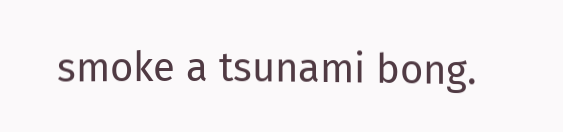smoke a tsunami bong.